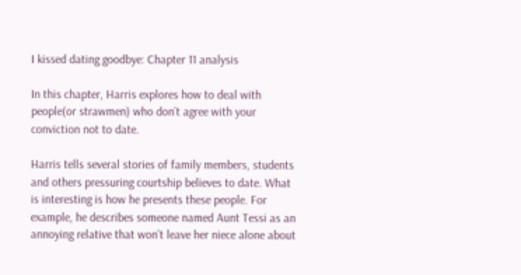I kissed dating goodbye: Chapter 11 analysis

In this chapter, Harris explores how to deal with people(or strawmen) who don’t agree with your conviction not to date.

Harris tells several stories of family members, students and others pressuring courtship believes to date. What is interesting is how he presents these people. For example, he describes someone named Aunt Tessi as an annoying relative that won’t leave her niece alone about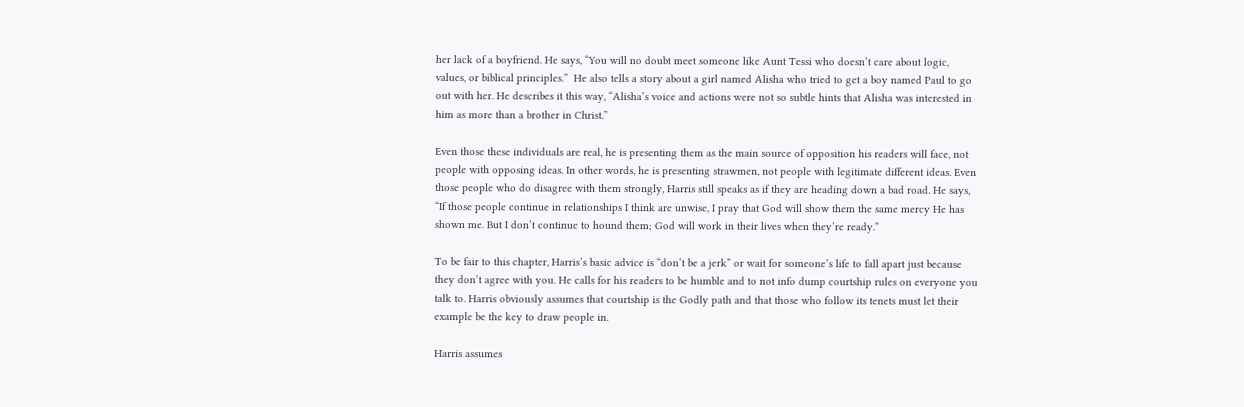her lack of a boyfriend. He says, “You will no doubt meet someone like Aunt Tessi who doesn’t care about logic, values, or biblical principles.”  He also tells a story about a girl named Alisha who tried to get a boy named Paul to go out with her. He describes it this way, “Alisha’s voice and actions were not so subtle hints that Alisha was interested in him as more than a brother in Christ.”

Even those these individuals are real, he is presenting them as the main source of opposition his readers will face, not people with opposing ideas. In other words, he is presenting strawmen, not people with legitimate different ideas. Even those people who do disagree with them strongly, Harris still speaks as if they are heading down a bad road. He says, “If those people continue in relationships I think are unwise, I pray that God will show them the same mercy He has shown me. But I don’t continue to hound them; God will work in their lives when they’re ready.”

To be fair to this chapter, Harris’s basic advice is “don’t be a jerk” or wait for someone’s life to fall apart just because they don’t agree with you. He calls for his readers to be humble and to not info dump courtship rules on everyone you talk to. Harris obviously assumes that courtship is the Godly path and that those who follow its tenets must let their example be the key to draw people in.

Harris assumes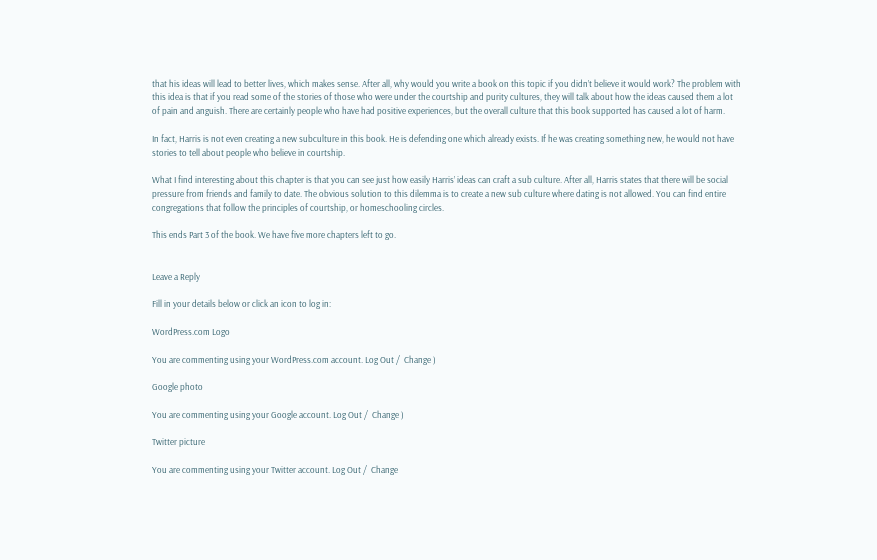that his ideas will lead to better lives, which makes sense. After all, why would you write a book on this topic if you didn’t believe it would work? The problem with this idea is that if you read some of the stories of those who were under the courtship and purity cultures, they will talk about how the ideas caused them a lot of pain and anguish. There are certainly people who have had positive experiences, but the overall culture that this book supported has caused a lot of harm.

In fact, Harris is not even creating a new subculture in this book. He is defending one which already exists. If he was creating something new, he would not have stories to tell about people who believe in courtship.

What I find interesting about this chapter is that you can see just how easily Harris’ ideas can craft a sub culture. After all, Harris states that there will be social pressure from friends and family to date. The obvious solution to this dilemma is to create a new sub culture where dating is not allowed. You can find entire congregations that follow the principles of courtship, or homeschooling circles.

This ends Part 3 of the book. We have five more chapters left to go.


Leave a Reply

Fill in your details below or click an icon to log in:

WordPress.com Logo

You are commenting using your WordPress.com account. Log Out /  Change )

Google photo

You are commenting using your Google account. Log Out /  Change )

Twitter picture

You are commenting using your Twitter account. Log Out /  Change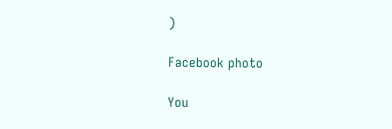)

Facebook photo

You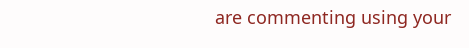are commenting using your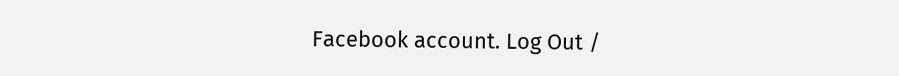Facebook account. Log Out /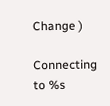Change )

Connecting to %s